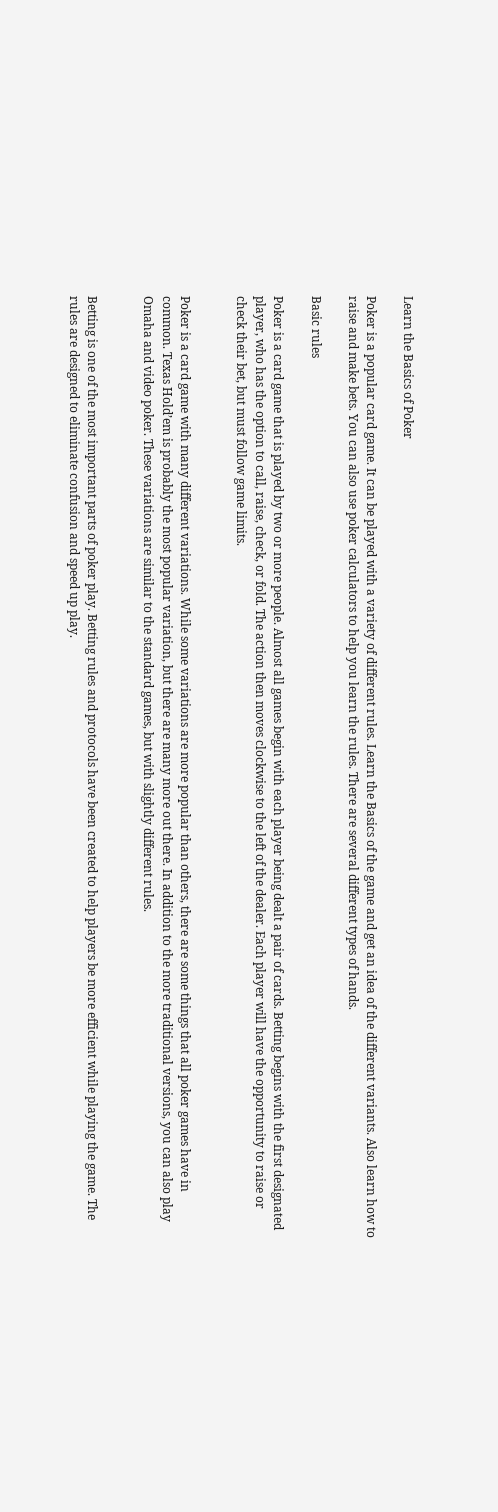Learn the Basics of Poker

Poker is a popular card game. It can be played with a variety of different rules. Learn the Basics of the game and get an idea of the different variants. Also learn how to raise and make bets. You can also use poker calculators to help you learn the rules. There are several different types of hands.

Basic rules

Poker is a card game that is played by two or more people. Almost all games begin with each player being dealt a pair of cards. Betting begins with the first designated player, who has the option to call, raise, check, or fold. The action then moves clockwise to the left of the dealer. Each player will have the opportunity to raise or check their bet, but must follow game limits.


Poker is a card game with many different variations. While some variations are more popular than others, there are some things that all poker games have in common. Texas Hold’em is probably the most popular variation, but there are many more out there. In addition to the more traditional versions, you can also play Omaha and video poker. These variations are similar to the standard games, but with slightly different rules.


Betting is one of the most important parts of poker play. Betting rules and protocols have been created to help players be more efficient while playing the game. The rules are designed to eliminate confusion and speed up play.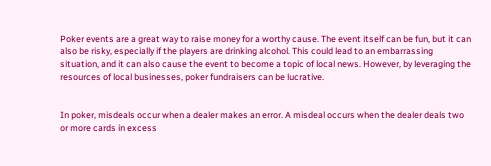Poker events are a great way to raise money for a worthy cause. The event itself can be fun, but it can also be risky, especially if the players are drinking alcohol. This could lead to an embarrassing situation, and it can also cause the event to become a topic of local news. However, by leveraging the resources of local businesses, poker fundraisers can be lucrative.


In poker, misdeals occur when a dealer makes an error. A misdeal occurs when the dealer deals two or more cards in excess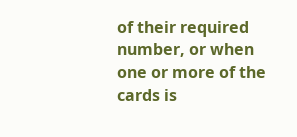of their required number, or when one or more of the cards is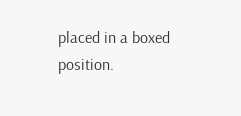placed in a boxed position.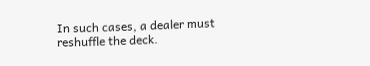In such cases, a dealer must reshuffle the deck.